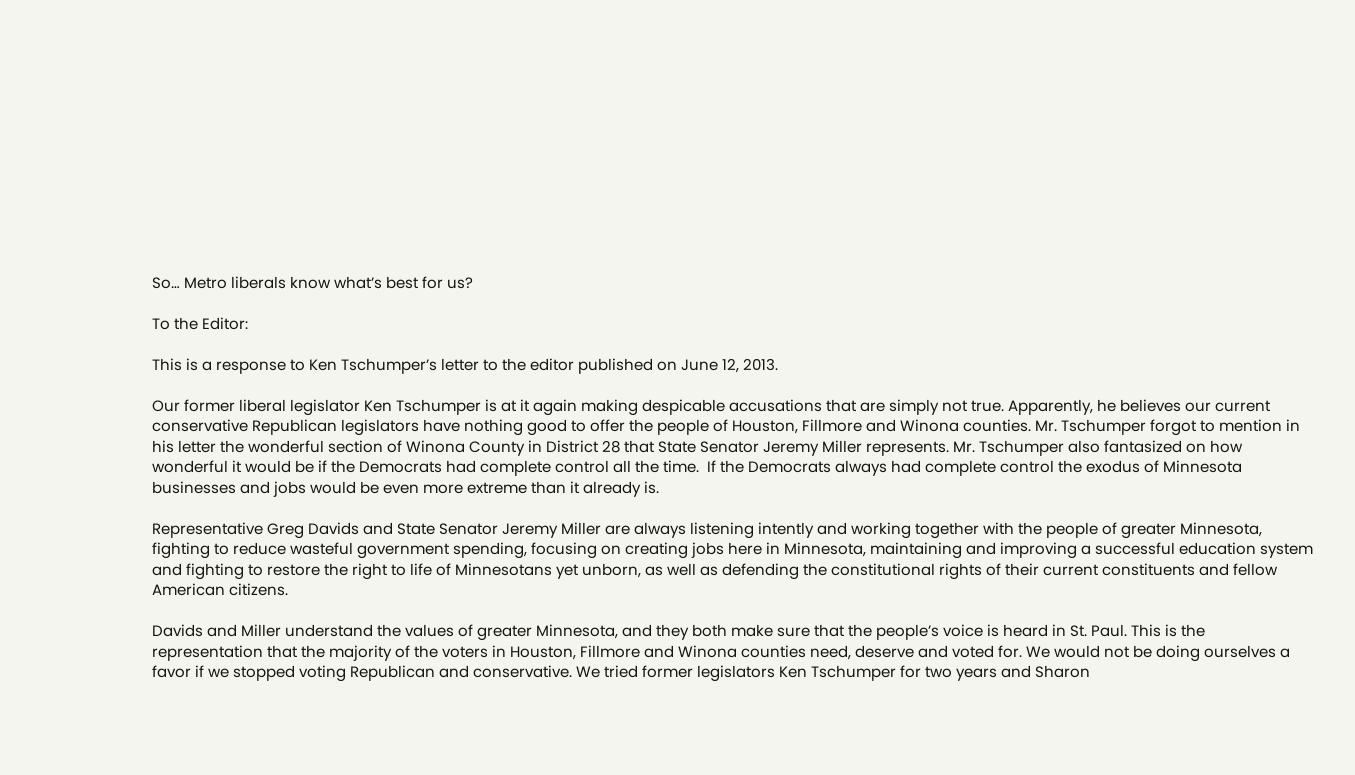So… Metro liberals know what’s best for us?

To the Editor:

This is a response to Ken Tschumper’s letter to the editor published on June 12, 2013.

Our former liberal legislator Ken Tschumper is at it again making despicable accusations that are simply not true. Apparently, he believes our current conservative Republican legislators have nothing good to offer the people of Houston, Fillmore and Winona counties. Mr. Tschumper forgot to mention in his letter the wonderful section of Winona County in District 28 that State Senator Jeremy Miller represents. Mr. Tschumper also fantasized on how wonderful it would be if the Democrats had complete control all the time.  If the Democrats always had complete control the exodus of Minnesota businesses and jobs would be even more extreme than it already is.

Representative Greg Davids and State Senator Jeremy Miller are always listening intently and working together with the people of greater Minnesota, fighting to reduce wasteful government spending, focusing on creating jobs here in Minnesota, maintaining and improving a successful education system and fighting to restore the right to life of Minnesotans yet unborn, as well as defending the constitutional rights of their current constituents and fellow American citizens.

Davids and Miller understand the values of greater Minnesota, and they both make sure that the people’s voice is heard in St. Paul. This is the representation that the majority of the voters in Houston, Fillmore and Winona counties need, deserve and voted for. We would not be doing ourselves a favor if we stopped voting Republican and conservative. We tried former legislators Ken Tschumper for two years and Sharon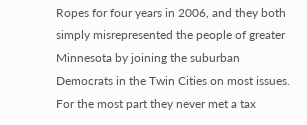Ropes for four years in 2006, and they both simply misrepresented the people of greater Minnesota by joining the suburban Democrats in the Twin Cities on most issues. For the most part they never met a tax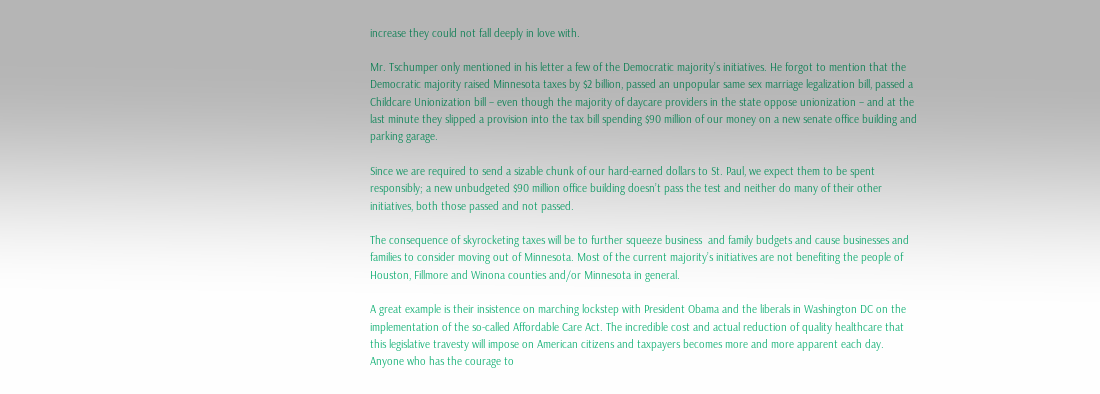increase they could not fall deeply in love with.

Mr. Tschumper only mentioned in his letter a few of the Democratic majority’s initiatives. He forgot to mention that the Democratic majority raised Minnesota taxes by $2 billion, passed an unpopular same sex marriage legalization bill, passed a Childcare Unionization bill – even though the majority of daycare providers in the state oppose unionization – and at the last minute they slipped a provision into the tax bill spending $90 million of our money on a new senate office building and parking garage.

Since we are required to send a sizable chunk of our hard-earned dollars to St. Paul, we expect them to be spent responsibly; a new unbudgeted $90 million office building doesn’t pass the test and neither do many of their other initiatives, both those passed and not passed.

The consequence of skyrocketing taxes will be to further squeeze business  and family budgets and cause businesses and families to consider moving out of Minnesota. Most of the current majority’s initiatives are not benefiting the people of Houston, Fillmore and Winona counties and/or Minnesota in general.

A great example is their insistence on marching lockstep with President Obama and the liberals in Washington DC on the implementation of the so-called Affordable Care Act. The incredible cost and actual reduction of quality healthcare that this legislative travesty will impose on American citizens and taxpayers becomes more and more apparent each day. Anyone who has the courage to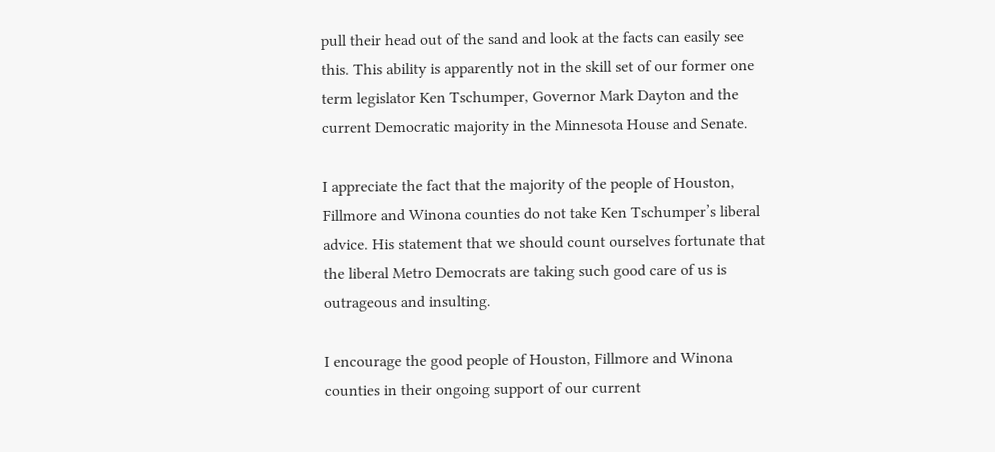pull their head out of the sand and look at the facts can easily see this. This ability is apparently not in the skill set of our former one term legislator Ken Tschumper, Governor Mark Dayton and the current Democratic majority in the Minnesota House and Senate.

I appreciate the fact that the majority of the people of Houston, Fillmore and Winona counties do not take Ken Tschumper’s liberal advice. His statement that we should count ourselves fortunate that the liberal Metro Democrats are taking such good care of us is outrageous and insulting.

I encourage the good people of Houston, Fillmore and Winona counties in their ongoing support of our current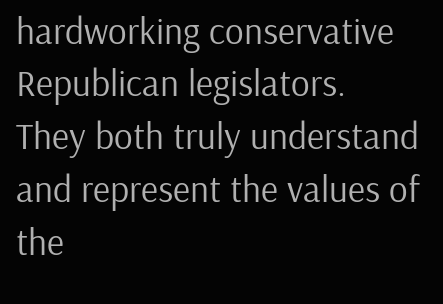hardworking conservative Republican legislators. They both truly understand and represent the values of the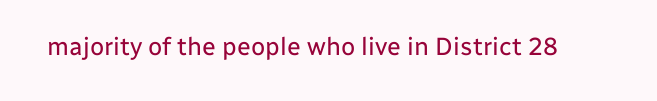majority of the people who live in District 28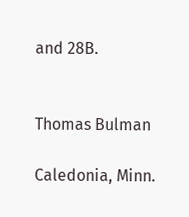and 28B.


Thomas Bulman

Caledonia, Minn.